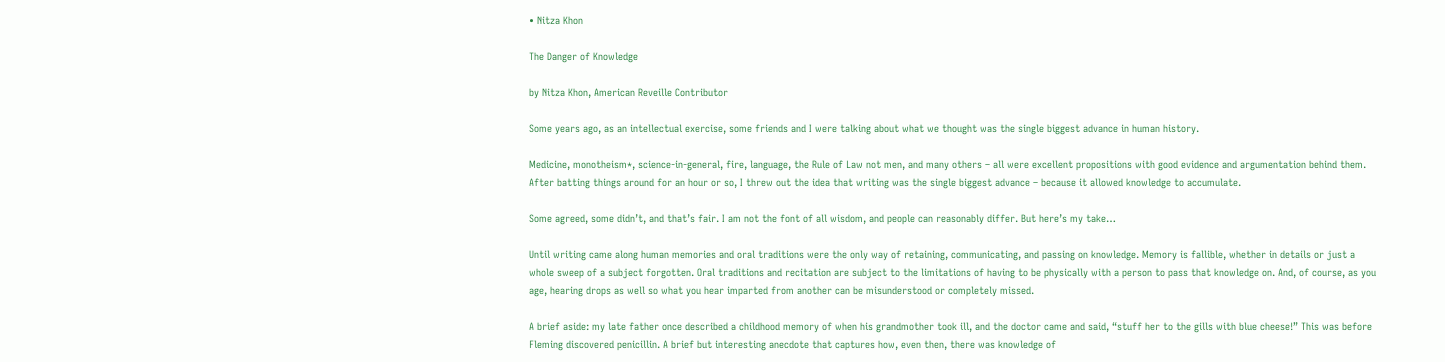• Nitza Khon

The Danger of Knowledge

by Nitza Khon, American Reveille Contributor

Some years ago, as an intellectual exercise, some friends and I were talking about what we thought was the single biggest advance in human history.

Medicine, monotheism*, science-in-general, fire, language, the Rule of Law not men, and many others – all were excellent propositions with good evidence and argumentation behind them. After batting things around for an hour or so, I threw out the idea that writing was the single biggest advance – because it allowed knowledge to accumulate.

Some agreed, some didn’t, and that’s fair. I am not the font of all wisdom, and people can reasonably differ. But here’s my take…

Until writing came along human memories and oral traditions were the only way of retaining, communicating, and passing on knowledge. Memory is fallible, whether in details or just a whole sweep of a subject forgotten. Oral traditions and recitation are subject to the limitations of having to be physically with a person to pass that knowledge on. And, of course, as you age, hearing drops as well so what you hear imparted from another can be misunderstood or completely missed.

A brief aside: my late father once described a childhood memory of when his grandmother took ill, and the doctor came and said, “stuff her to the gills with blue cheese!” This was before Fleming discovered penicillin. A brief but interesting anecdote that captures how, even then, there was knowledge of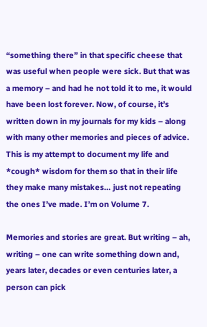“something there” in that specific cheese that was useful when people were sick. But that was a memory – and had he not told it to me, it would have been lost forever. Now, of course, it’s written down in my journals for my kids – along with many other memories and pieces of advice. This is my attempt to document my life and *cough* wisdom for them so that in their life they make many mistakes… just not repeating the ones I’ve made. I’m on Volume 7.

Memories and stories are great. But writing – ah, writing – one can write something down and, years later, decades or even centuries later, a person can pick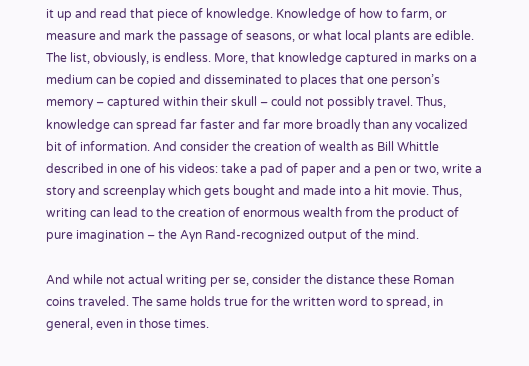it up and read that piece of knowledge. Knowledge of how to farm, or measure and mark the passage of seasons, or what local plants are edible. The list, obviously, is endless. More, that knowledge captured in marks on a medium can be copied and disseminated to places that one person’s memory – captured within their skull – could not possibly travel. Thus, knowledge can spread far faster and far more broadly than any vocalized bit of information. And consider the creation of wealth as Bill Whittle described in one of his videos: take a pad of paper and a pen or two, write a story and screenplay which gets bought and made into a hit movie. Thus, writing can lead to the creation of enormous wealth from the product of pure imagination – the Ayn Rand-recognized output of the mind.

And while not actual writing per se, consider the distance these Roman coins traveled. The same holds true for the written word to spread, in general, even in those times.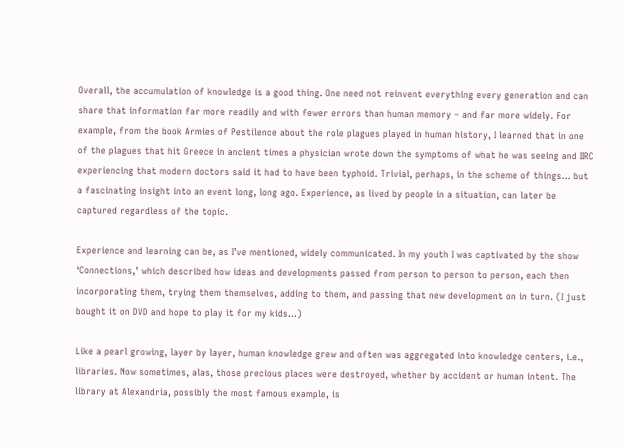Overall, the accumulation of knowledge is a good thing. One need not reinvent everything every generation and can share that information far more readily and with fewer errors than human memory – and far more widely. For example, from the book Armies of Pestilence about the role plagues played in human history, I learned that in one of the plagues that hit Greece in ancient times a physician wrote down the symptoms of what he was seeing and IIRC experiencing that modern doctors said it had to have been typhoid. Trivial, perhaps, in the scheme of things… but a fascinating insight into an event long, long ago. Experience, as lived by people in a situation, can later be captured regardless of the topic.

Experience and learning can be, as I’ve mentioned, widely communicated. In my youth I was captivated by the show ‘Connections,’ which described how ideas and developments passed from person to person to person, each then incorporating them, trying them themselves, adding to them, and passing that new development on in turn. (I just bought it on DVD and hope to play it for my kids…)

Like a pearl growing, layer by layer, human knowledge grew and often was aggregated into knowledge centers, i.e., libraries. Now sometimes, alas, those precious places were destroyed, whether by accident or human intent. The library at Alexandria, possibly the most famous example, is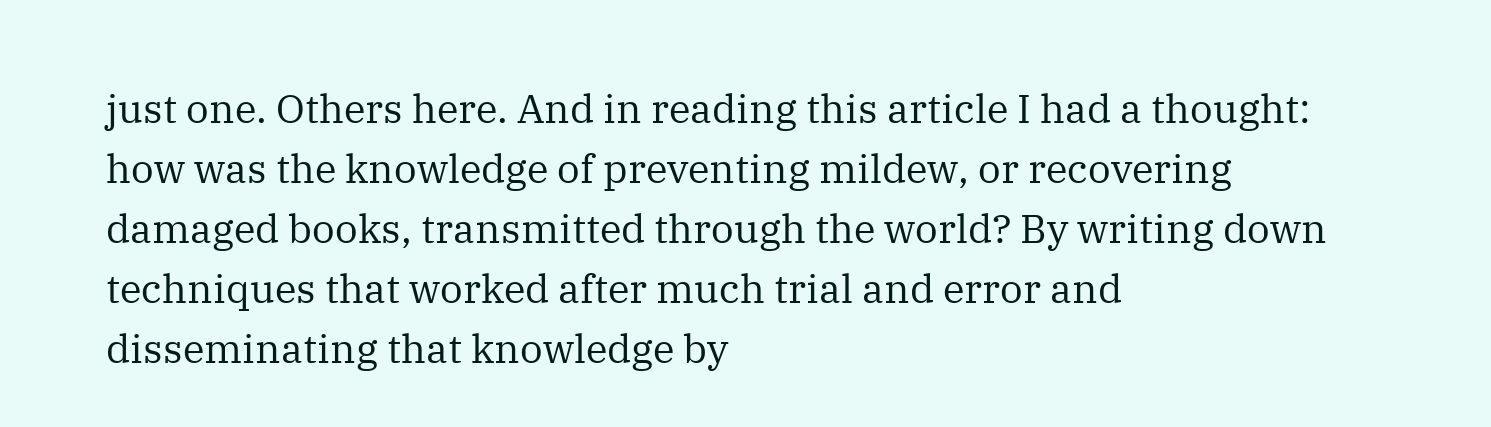just one. Others here. And in reading this article I had a thought: how was the knowledge of preventing mildew, or recovering damaged books, transmitted through the world? By writing down techniques that worked after much trial and error and disseminating that knowledge by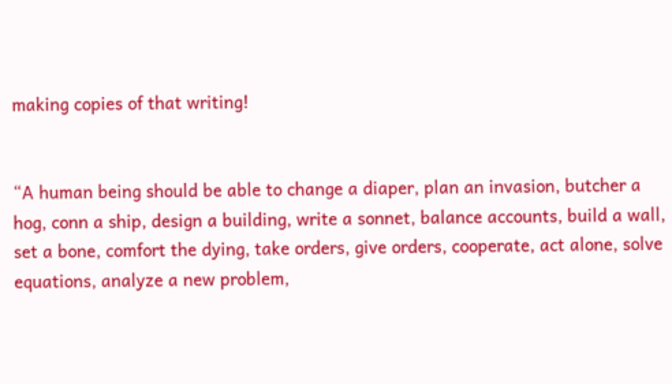making copies of that writing!


“A human being should be able to change a diaper, plan an invasion, butcher a hog, conn a ship, design a building, write a sonnet, balance accounts, build a wall, set a bone, comfort the dying, take orders, give orders, cooperate, act alone, solve equations, analyze a new problem,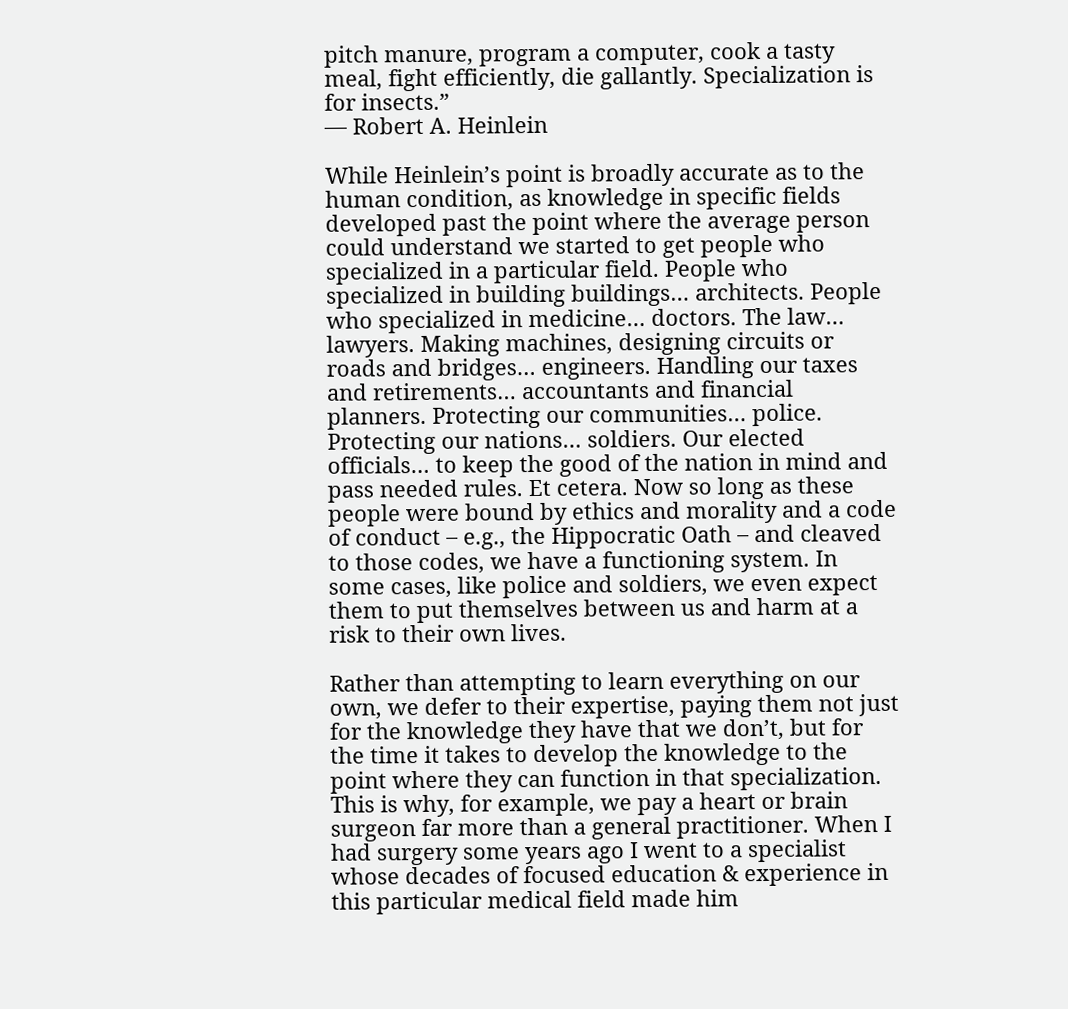pitch manure, program a computer, cook a tasty meal, fight efficiently, die gallantly. Specialization is for insects.”
― Robert A. Heinlein

While Heinlein’s point is broadly accurate as to the human condition, as knowledge in specific fields developed past the point where the average person could understand we started to get people who specialized in a particular field. People who specialized in building buildings… architects. People who specialized in medicine… doctors. The law… lawyers. Making machines, designing circuits or roads and bridges… engineers. Handling our taxes and retirements… accountants and financial planners. Protecting our communities… police. Protecting our nations… soldiers. Our elected officials… to keep the good of the nation in mind and pass needed rules. Et cetera. Now so long as these people were bound by ethics and morality and a code of conduct – e.g., the Hippocratic Oath – and cleaved to those codes, we have a functioning system. In some cases, like police and soldiers, we even expect them to put themselves between us and harm at a risk to their own lives.

Rather than attempting to learn everything on our own, we defer to their expertise, paying them not just for the knowledge they have that we don’t, but for the time it takes to develop the knowledge to the point where they can function in that specialization. This is why, for example, we pay a heart or brain surgeon far more than a general practitioner. When I had surgery some years ago I went to a specialist whose decades of focused education & experience in this particular medical field made him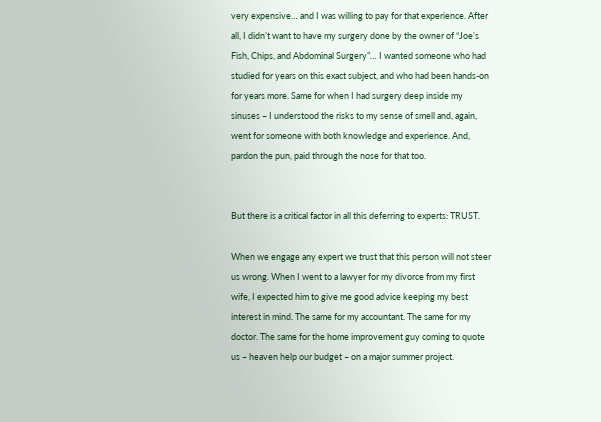very expensive… and I was willing to pay for that experience. After all, I didn’t want to have my surgery done by the owner of “Joe’s Fish, Chips, and Abdominal Surgery”… I wanted someone who had studied for years on this exact subject, and who had been hands-on for years more. Same for when I had surgery deep inside my sinuses – I understood the risks to my sense of smell and, again, went for someone with both knowledge and experience. And, pardon the pun, paid through the nose for that too.


But there is a critical factor in all this deferring to experts: TRUST.

When we engage any expert we trust that this person will not steer us wrong. When I went to a lawyer for my divorce from my first wife, I expected him to give me good advice keeping my best interest in mind. The same for my accountant. The same for my doctor. The same for the home improvement guy coming to quote us – heaven help our budget – on a major summer project.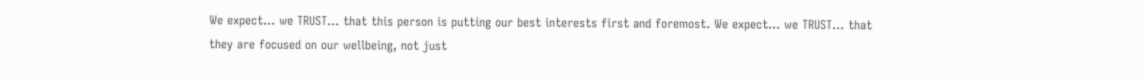We expect… we TRUST… that this person is putting our best interests first and foremost. We expect… we TRUST… that they are focused on our wellbeing, not just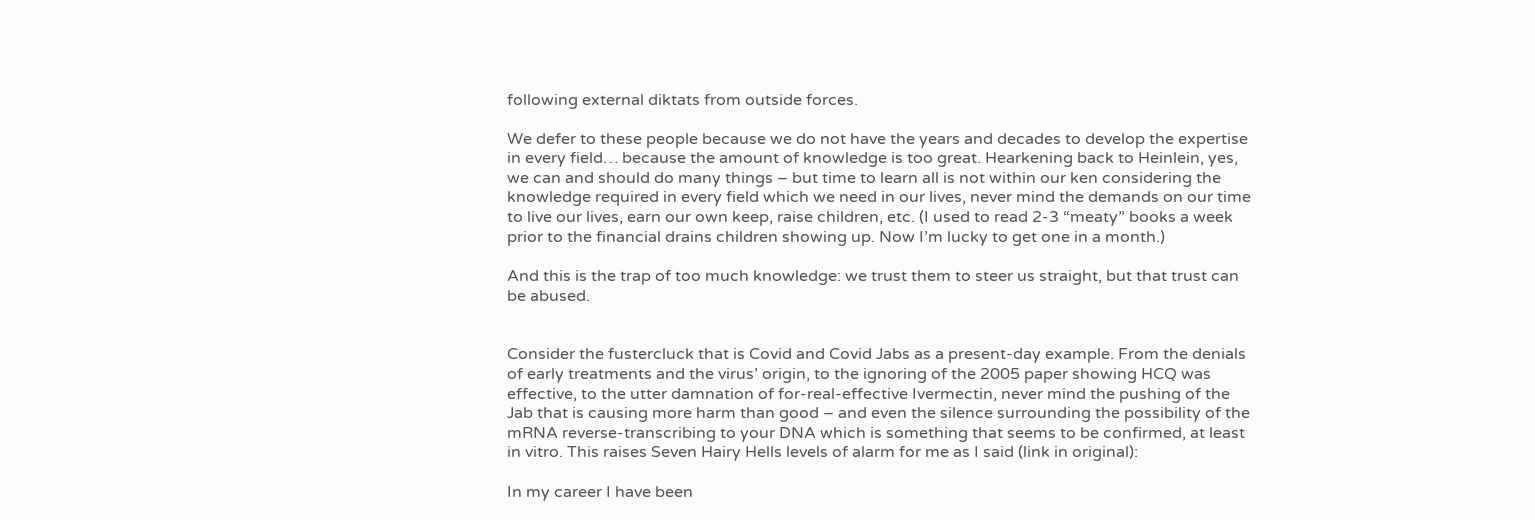following external diktats from outside forces.

We defer to these people because we do not have the years and decades to develop the expertise in every field… because the amount of knowledge is too great. Hearkening back to Heinlein, yes, we can and should do many things – but time to learn all is not within our ken considering the knowledge required in every field which we need in our lives, never mind the demands on our time to live our lives, earn our own keep, raise children, etc. (I used to read 2-3 “meaty” books a week prior to the financial drains children showing up. Now I’m lucky to get one in a month.)

And this is the trap of too much knowledge: we trust them to steer us straight, but that trust can be abused.


Consider the fustercluck that is Covid and Covid Jabs as a present-day example. From the denials of early treatments and the virus’ origin, to the ignoring of the 2005 paper showing HCQ was effective, to the utter damnation of for-real-effective Ivermectin, never mind the pushing of the Jab that is causing more harm than good – and even the silence surrounding the possibility of the mRNA reverse-transcribing to your DNA which is something that seems to be confirmed, at least in vitro. This raises Seven Hairy Hells levels of alarm for me as I said (link in original):

In my career I have been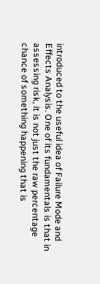introduced to the useful idea of Failure Mode and Effects Analysis. One of its fundamentals is that in assessing risk, it is not just the raw percentage chance of something happening that is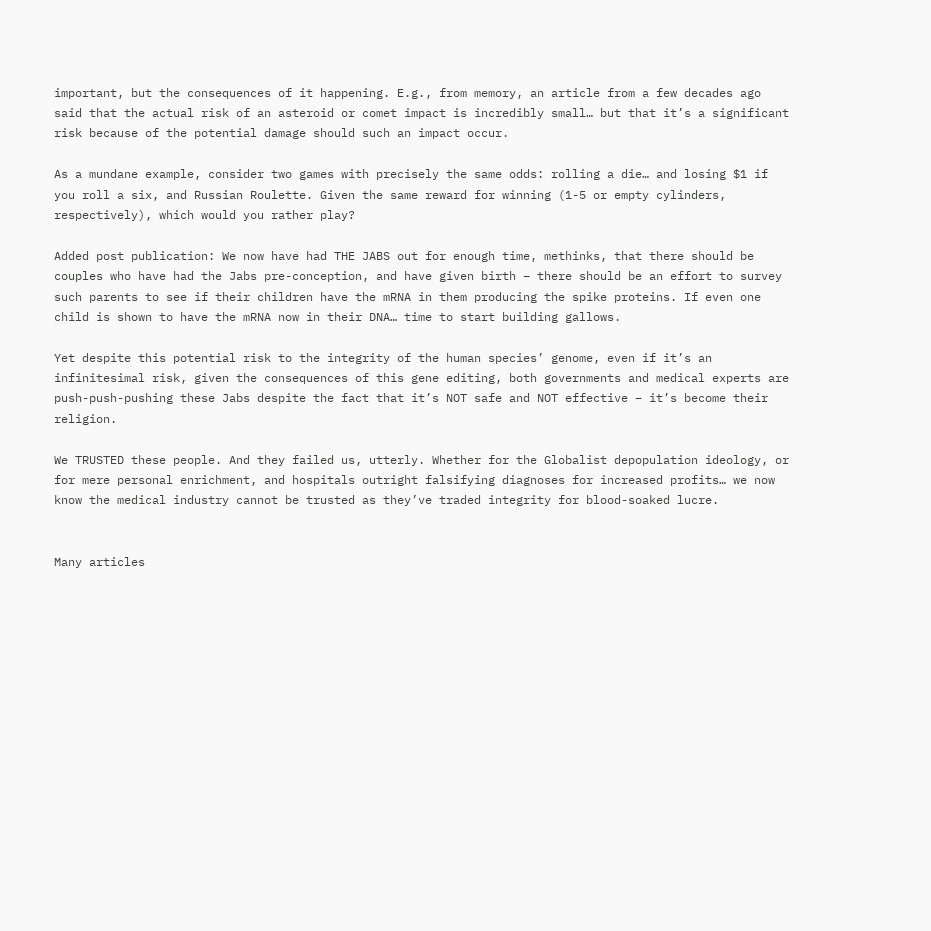important, but the consequences of it happening. E.g., from memory, an article from a few decades ago said that the actual risk of an asteroid or comet impact is incredibly small… but that it’s a significant risk because of the potential damage should such an impact occur.

As a mundane example, consider two games with precisely the same odds: rolling a die… and losing $1 if you roll a six, and Russian Roulette. Given the same reward for winning (1-5 or empty cylinders, respectively), which would you rather play?

Added post publication: We now have had THE JABS out for enough time, methinks, that there should be couples who have had the Jabs pre-conception, and have given birth – there should be an effort to survey such parents to see if their children have the mRNA in them producing the spike proteins. If even one child is shown to have the mRNA now in their DNA… time to start building gallows.

Yet despite this potential risk to the integrity of the human species’ genome, even if it’s an infinitesimal risk, given the consequences of this gene editing, both governments and medical experts are push-push-pushing these Jabs despite the fact that it’s NOT safe and NOT effective – it’s become their religion.

We TRUSTED these people. And they failed us, utterly. Whether for the Globalist depopulation ideology, or for mere personal enrichment, and hospitals outright falsifying diagnoses for increased profits… we now know the medical industry cannot be trusted as they’ve traded integrity for blood-soaked lucre.


Many articles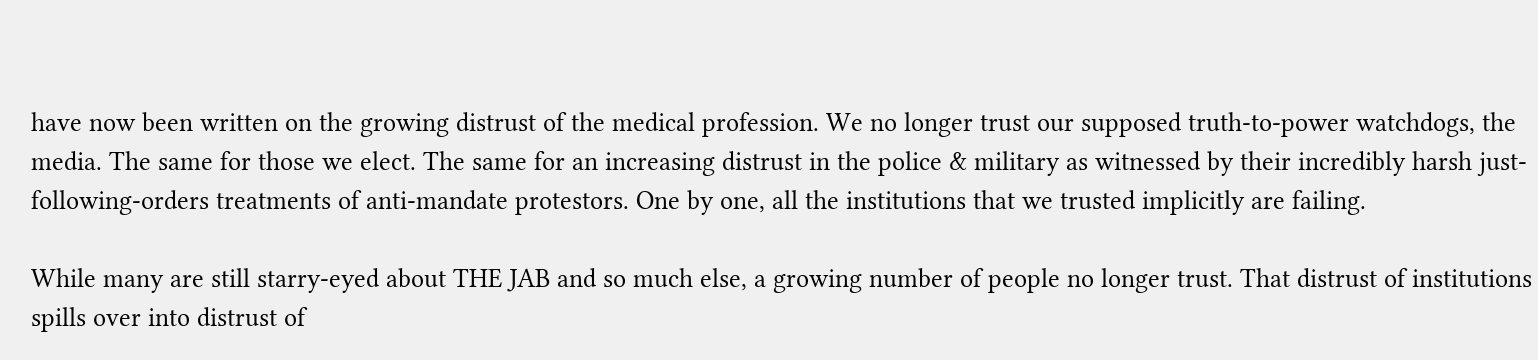have now been written on the growing distrust of the medical profession. We no longer trust our supposed truth-to-power watchdogs, the media. The same for those we elect. The same for an increasing distrust in the police & military as witnessed by their incredibly harsh just-following-orders treatments of anti-mandate protestors. One by one, all the institutions that we trusted implicitly are failing.

While many are still starry-eyed about THE JAB and so much else, a growing number of people no longer trust. That distrust of institutions spills over into distrust of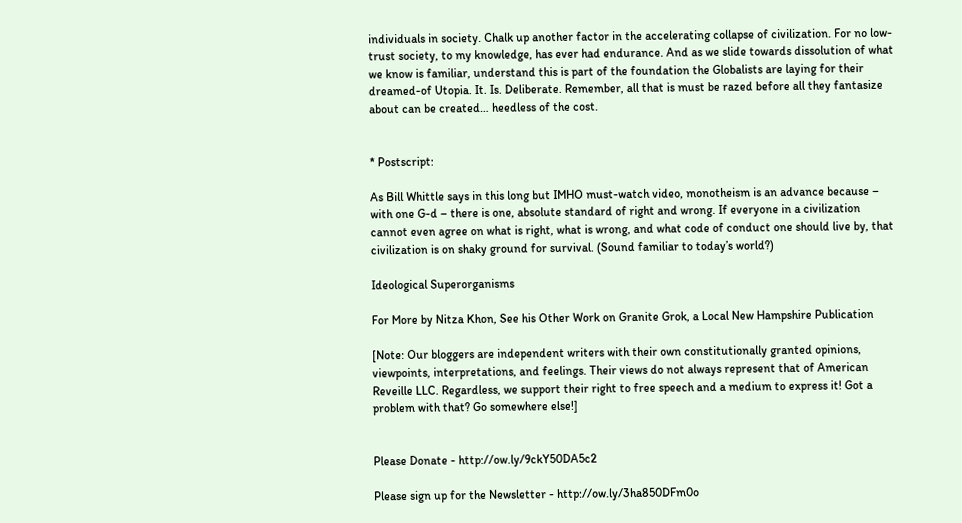individuals in society. Chalk up another factor in the accelerating collapse of civilization. For no low-trust society, to my knowledge, has ever had endurance. And as we slide towards dissolution of what we know is familiar, understand this is part of the foundation the Globalists are laying for their dreamed-of Utopia. It. Is. Deliberate. Remember, all that is must be razed before all they fantasize about can be created… heedless of the cost.


* Postscript:

As Bill Whittle says in this long but IMHO must-watch video, monotheism is an advance because – with one G-d – there is one, absolute standard of right and wrong. If everyone in a civilization cannot even agree on what is right, what is wrong, and what code of conduct one should live by, that civilization is on shaky ground for survival. (Sound familiar to today’s world?)

Ideological Superorganisms

For More by Nitza Khon, See his Other Work on Granite Grok, a Local New Hampshire Publication

[Note: Our bloggers are independent writers with their own constitutionally granted opinions, viewpoints, interpretations, and feelings. Their views do not always represent that of American Reveille LLC. Regardless, we support their right to free speech and a medium to express it! Got a problem with that? Go somewhere else!]


Please Donate - http://ow.ly/9ckY50DA5c2

Please sign up for the Newsletter - http://ow.ly/3ha850DFm0o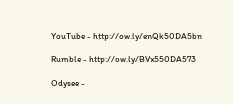YouTube - http://ow.ly/enQk50DA5bn

Rumble - http://ow.ly/BVx550DA573

Odysee -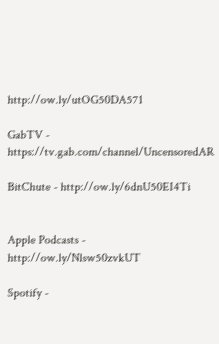http://ow.ly/utOG50DA571

GabTV - https://tv.gab.com/channel/UncensoredAR

BitChute - http://ow.ly/6dnU50EI4Ti


Apple Podcasts - http://ow.ly/Nlsw50zvkUT

Spotify -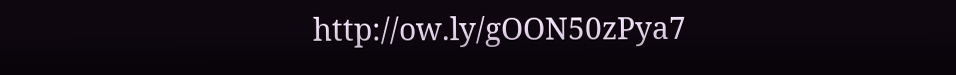http://ow.ly/gOON50zPya7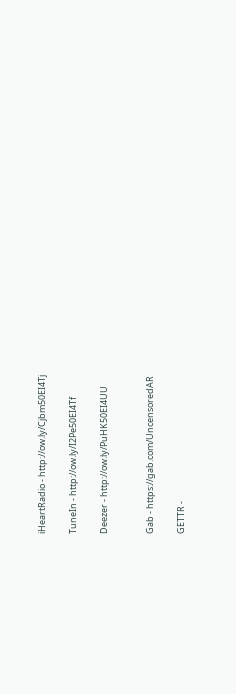iHeartRadio - http://ow.ly/Cjbm50EI4Tj

TuneIn - http://ow.ly/I2Pe50EI4Tf

Deezer - http://ow.ly/PuHK50EI4UU


Gab - https://gab.com/UncensoredAR

GETTR -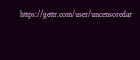https://gettr.com/user/uncensoredar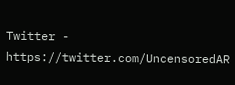Twitter - https://twitter.com/UncensoredAR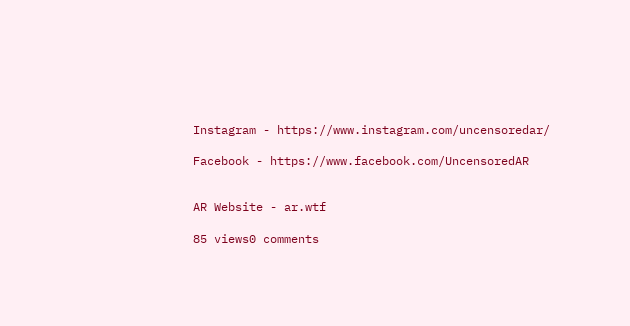Instagram - https://www.instagram.com/uncensoredar/

Facebook - https://www.facebook.com/UncensoredAR


AR Website - ar.wtf

85 views0 comments